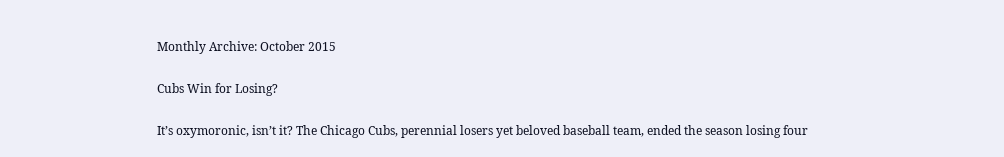Monthly Archive: October 2015

Cubs Win for Losing?

It’s oxymoronic, isn’t it? The Chicago Cubs, perennial losers yet beloved baseball team, ended the season losing four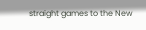straight games to the New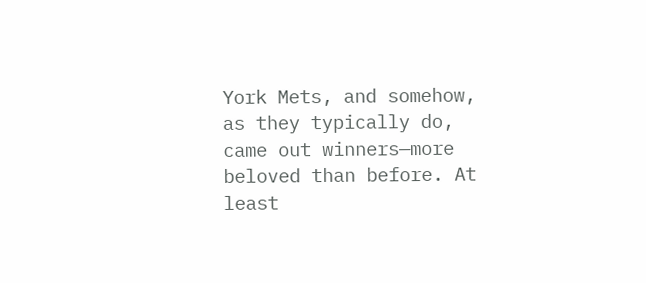York Mets, and somehow, as they typically do, came out winners—more beloved than before. At least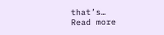that’s…
Read more